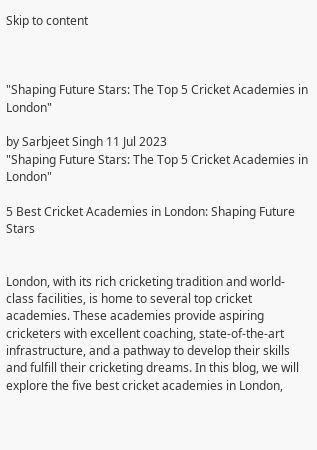Skip to content



"Shaping Future Stars: The Top 5 Cricket Academies in London"

by Sarbjeet Singh 11 Jul 2023
"Shaping Future Stars: The Top 5 Cricket Academies in London"

5 Best Cricket Academies in London: Shaping Future Stars


London, with its rich cricketing tradition and world-class facilities, is home to several top cricket academies. These academies provide aspiring cricketers with excellent coaching, state-of-the-art infrastructure, and a pathway to develop their skills and fulfill their cricketing dreams. In this blog, we will explore the five best cricket academies in London,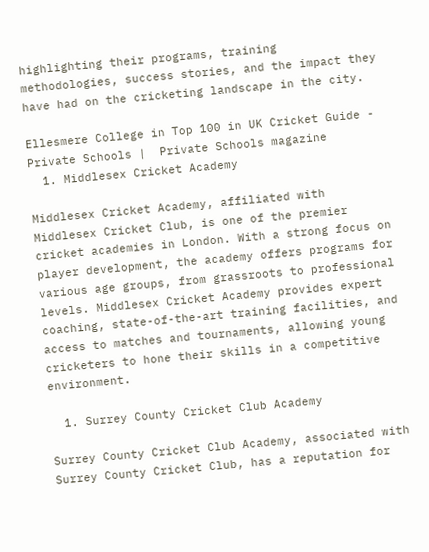highlighting their programs, training methodologies, success stories, and the impact they have had on the cricketing landscape in the city.

Ellesmere College in Top 100 in UK Cricket Guide - Private Schools |  Private Schools magazine
  1. Middlesex Cricket Academy

Middlesex Cricket Academy, affiliated with Middlesex Cricket Club, is one of the premier cricket academies in London. With a strong focus on player development, the academy offers programs for various age groups, from grassroots to professional levels. Middlesex Cricket Academy provides expert coaching, state-of-the-art training facilities, and access to matches and tournaments, allowing young cricketers to hone their skills in a competitive environment.

  1. Surrey County Cricket Club Academy

Surrey County Cricket Club Academy, associated with Surrey County Cricket Club, has a reputation for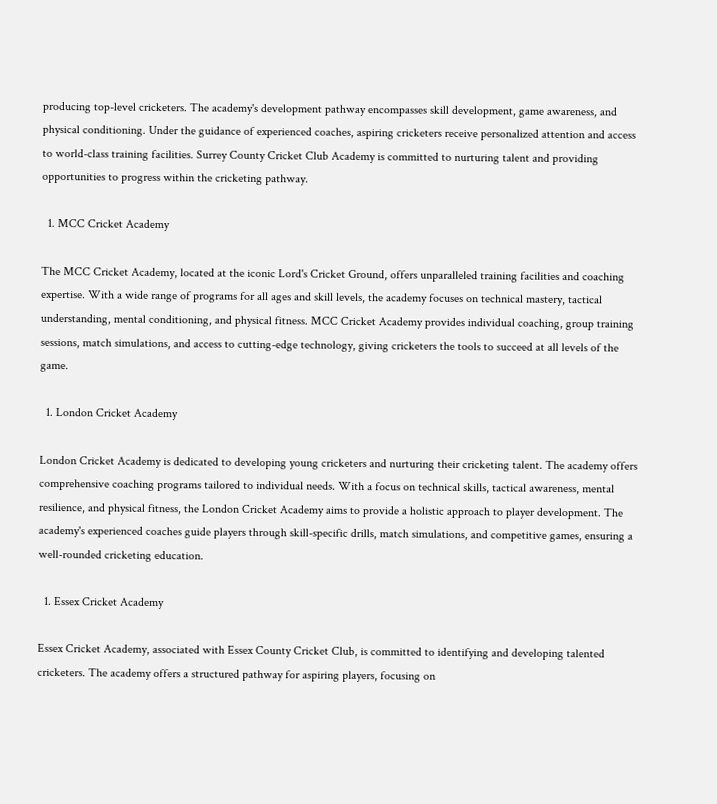producing top-level cricketers. The academy's development pathway encompasses skill development, game awareness, and physical conditioning. Under the guidance of experienced coaches, aspiring cricketers receive personalized attention and access to world-class training facilities. Surrey County Cricket Club Academy is committed to nurturing talent and providing opportunities to progress within the cricketing pathway.

  1. MCC Cricket Academy

The MCC Cricket Academy, located at the iconic Lord's Cricket Ground, offers unparalleled training facilities and coaching expertise. With a wide range of programs for all ages and skill levels, the academy focuses on technical mastery, tactical understanding, mental conditioning, and physical fitness. MCC Cricket Academy provides individual coaching, group training sessions, match simulations, and access to cutting-edge technology, giving cricketers the tools to succeed at all levels of the game.

  1. London Cricket Academy

London Cricket Academy is dedicated to developing young cricketers and nurturing their cricketing talent. The academy offers comprehensive coaching programs tailored to individual needs. With a focus on technical skills, tactical awareness, mental resilience, and physical fitness, the London Cricket Academy aims to provide a holistic approach to player development. The academy's experienced coaches guide players through skill-specific drills, match simulations, and competitive games, ensuring a well-rounded cricketing education.

  1. Essex Cricket Academy

Essex Cricket Academy, associated with Essex County Cricket Club, is committed to identifying and developing talented cricketers. The academy offers a structured pathway for aspiring players, focusing on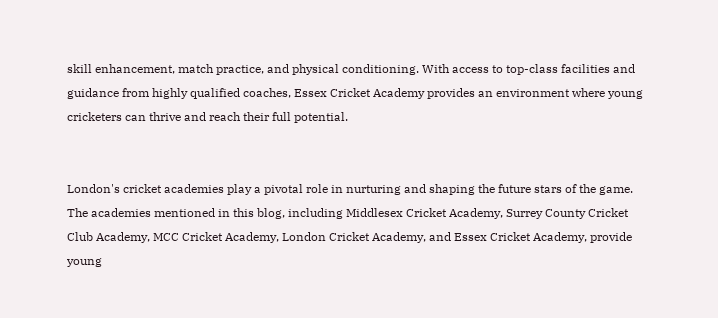skill enhancement, match practice, and physical conditioning. With access to top-class facilities and guidance from highly qualified coaches, Essex Cricket Academy provides an environment where young cricketers can thrive and reach their full potential.


London's cricket academies play a pivotal role in nurturing and shaping the future stars of the game. The academies mentioned in this blog, including Middlesex Cricket Academy, Surrey County Cricket Club Academy, MCC Cricket Academy, London Cricket Academy, and Essex Cricket Academy, provide young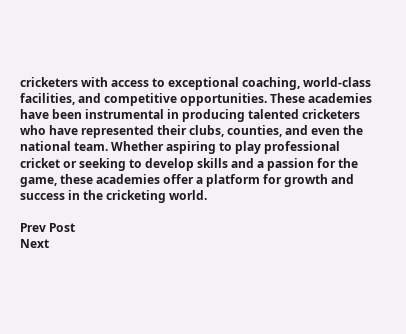cricketers with access to exceptional coaching, world-class facilities, and competitive opportunities. These academies have been instrumental in producing talented cricketers who have represented their clubs, counties, and even the national team. Whether aspiring to play professional cricket or seeking to develop skills and a passion for the game, these academies offer a platform for growth and success in the cricketing world.

Prev Post
Next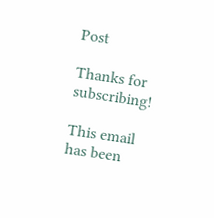Post

Thanks for subscribing!

This email has been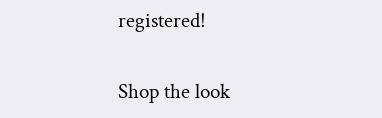registered!

Shop the look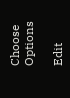Choose Options

Edit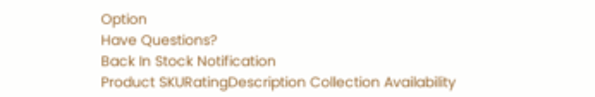Option
Have Questions?
Back In Stock Notification
Product SKURatingDescription Collection Availability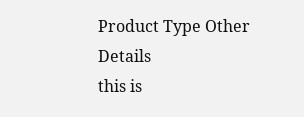Product Type Other Details
this is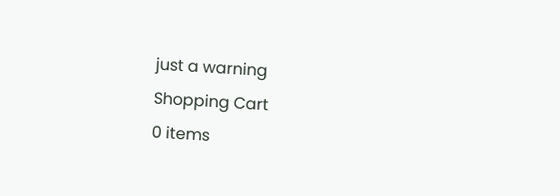just a warning
Shopping Cart
0 items